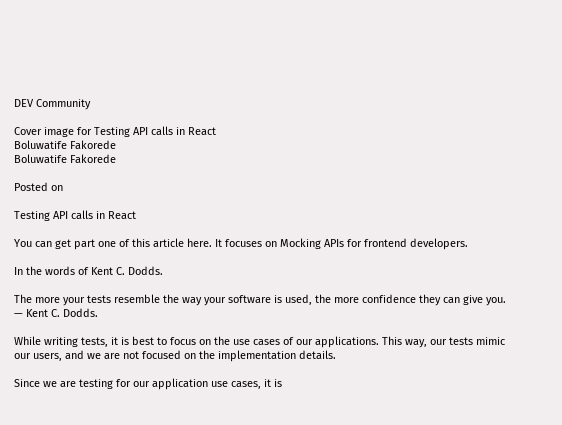DEV Community

Cover image for Testing API calls in React
Boluwatife Fakorede
Boluwatife Fakorede

Posted on

Testing API calls in React

You can get part one of this article here. It focuses on Mocking APIs for frontend developers.

In the words of Kent C. Dodds.

The more your tests resemble the way your software is used, the more confidence they can give you. — Kent C. Dodds.

While writing tests, it is best to focus on the use cases of our applications. This way, our tests mimic our users, and we are not focused on the implementation details.

Since we are testing for our application use cases, it is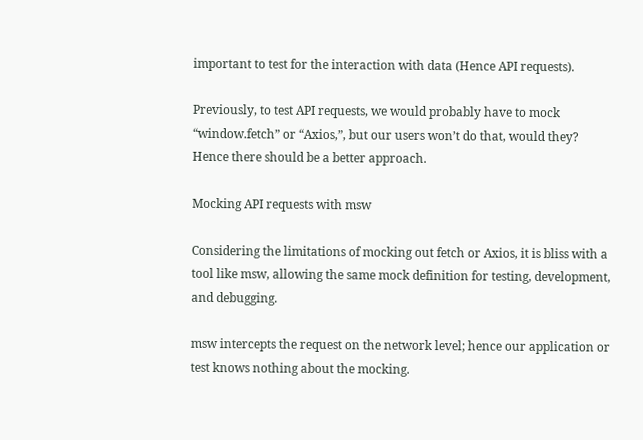important to test for the interaction with data (Hence API requests).

Previously, to test API requests, we would probably have to mock “window.fetch” or “Axios,”, but our users won’t do that, would they? Hence there should be a better approach.

Mocking API requests with msw

Considering the limitations of mocking out fetch or Axios, it is bliss with a tool like msw, allowing the same mock definition for testing, development, and debugging.

msw intercepts the request on the network level; hence our application or test knows nothing about the mocking.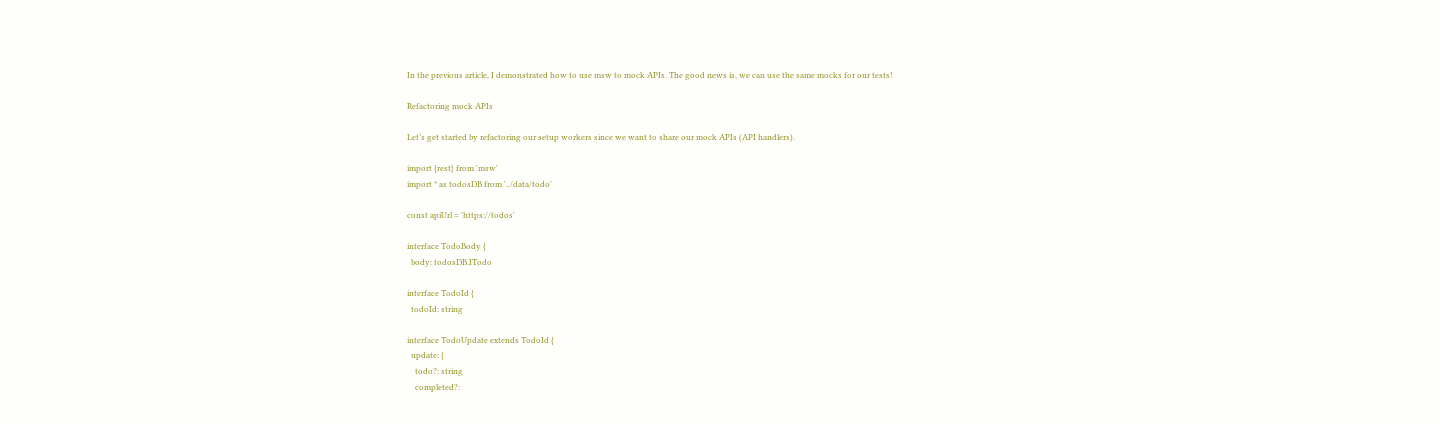In the previous article, I demonstrated how to use msw to mock APIs. The good news is, we can use the same mocks for our tests!

Refactoring mock APIs

Let’s get started by refactoring our setup workers since we want to share our mock APIs (API handlers).

import {rest} from 'msw'
import * as todosDB from '../data/todo'

const apiUrl = 'https://todos'

interface TodoBody {
  body: todosDB.ITodo

interface TodoId {
  todoId: string

interface TodoUpdate extends TodoId {
  update: {
    todo?: string
    completed?: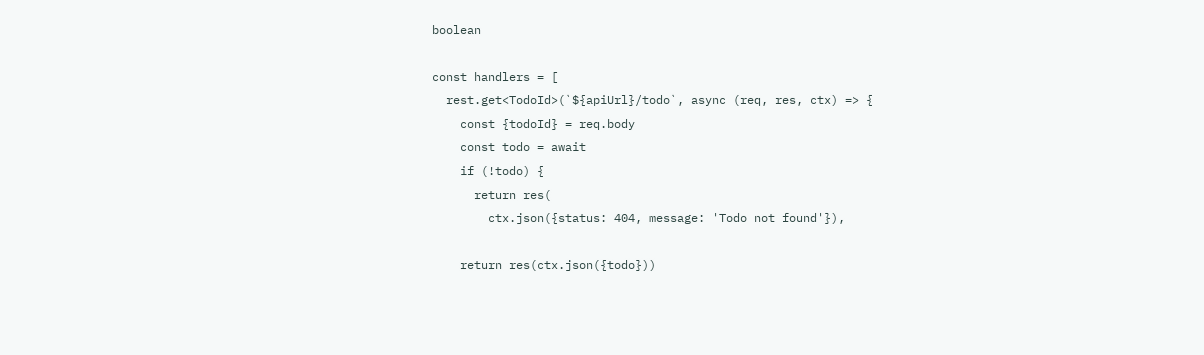boolean

const handlers = [
  rest.get<TodoId>(`${apiUrl}/todo`, async (req, res, ctx) => {
    const {todoId} = req.body
    const todo = await
    if (!todo) {
      return res(
        ctx.json({status: 404, message: 'Todo not found'}),

    return res(ctx.json({todo}))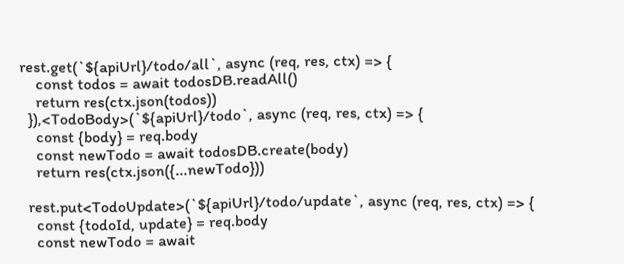rest.get(`${apiUrl}/todo/all`, async (req, res, ctx) => {
    const todos = await todosDB.readAll()
    return res(ctx.json(todos))
  }),<TodoBody>(`${apiUrl}/todo`, async (req, res, ctx) => {
    const {body} = req.body
    const newTodo = await todosDB.create(body)
    return res(ctx.json({...newTodo}))

  rest.put<TodoUpdate>(`${apiUrl}/todo/update`, async (req, res, ctx) => {
    const {todoId, update} = req.body
    const newTodo = await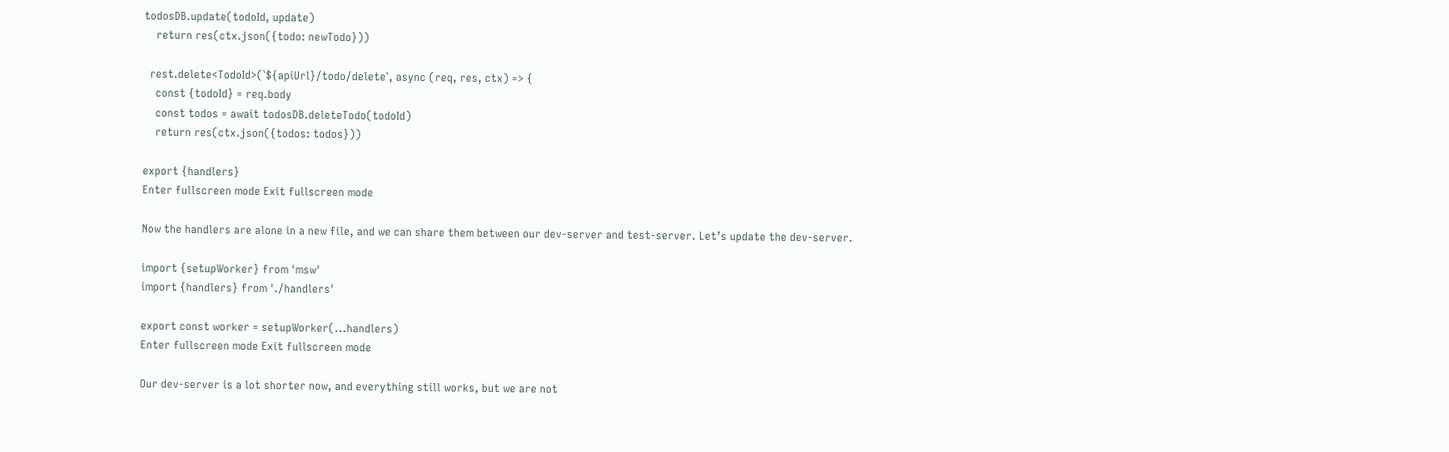todosDB.update(todoId, update)
    return res(ctx.json({todo: newTodo}))

  rest.delete<TodoId>(`${apiUrl}/todo/delete`, async (req, res, ctx) => {
    const {todoId} = req.body
    const todos = await todosDB.deleteTodo(todoId)
    return res(ctx.json({todos: todos}))

export {handlers}
Enter fullscreen mode Exit fullscreen mode

Now the handlers are alone in a new file, and we can share them between our dev-server and test-server. Let’s update the dev-server.

import {setupWorker} from 'msw'
import {handlers} from './handlers'

export const worker = setupWorker(...handlers)
Enter fullscreen mode Exit fullscreen mode

Our dev-server is a lot shorter now, and everything still works, but we are not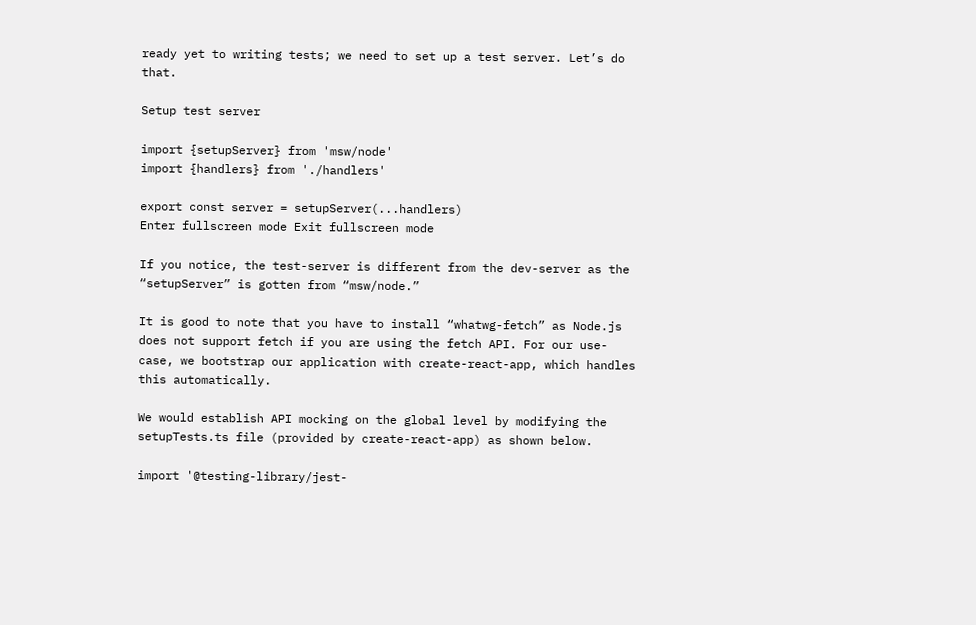ready yet to writing tests; we need to set up a test server. Let’s do that.

Setup test server

import {setupServer} from 'msw/node'
import {handlers} from './handlers'

export const server = setupServer(...handlers)
Enter fullscreen mode Exit fullscreen mode

If you notice, the test-server is different from the dev-server as the “setupServer” is gotten from “msw/node.”

It is good to note that you have to install “whatwg-fetch” as Node.js does not support fetch if you are using the fetch API. For our use-case, we bootstrap our application with create-react-app, which handles this automatically.

We would establish API mocking on the global level by modifying the setupTests.ts file (provided by create-react-app) as shown below.

import '@testing-library/jest-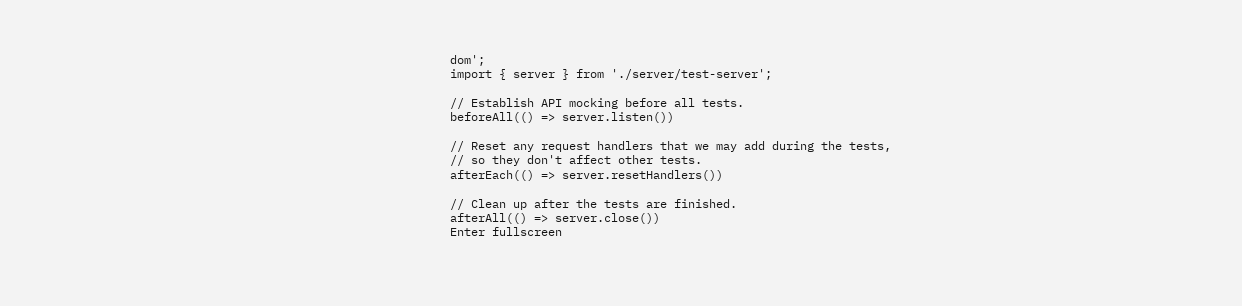dom';
import { server } from './server/test-server';

// Establish API mocking before all tests.
beforeAll(() => server.listen())

// Reset any request handlers that we may add during the tests,
// so they don't affect other tests.
afterEach(() => server.resetHandlers())

// Clean up after the tests are finished.
afterAll(() => server.close())
Enter fullscreen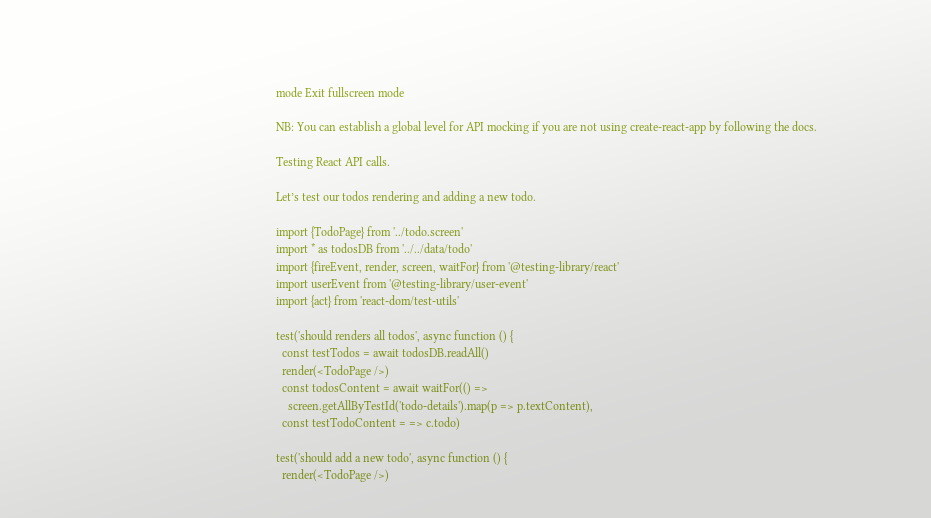mode Exit fullscreen mode

NB: You can establish a global level for API mocking if you are not using create-react-app by following the docs.

Testing React API calls.

Let’s test our todos rendering and adding a new todo.

import {TodoPage} from '../todo.screen'
import * as todosDB from '../../data/todo'
import {fireEvent, render, screen, waitFor} from '@testing-library/react'
import userEvent from '@testing-library/user-event'
import {act} from 'react-dom/test-utils'

test('should renders all todos', async function () {
  const testTodos = await todosDB.readAll()
  render(<TodoPage />)
  const todosContent = await waitFor(() =>
    screen.getAllByTestId('todo-details').map(p => p.textContent),
  const testTodoContent = => c.todo)

test('should add a new todo', async function () {
  render(<TodoPage />)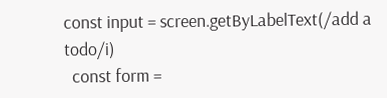const input = screen.getByLabelText(/add a todo/i)
  const form =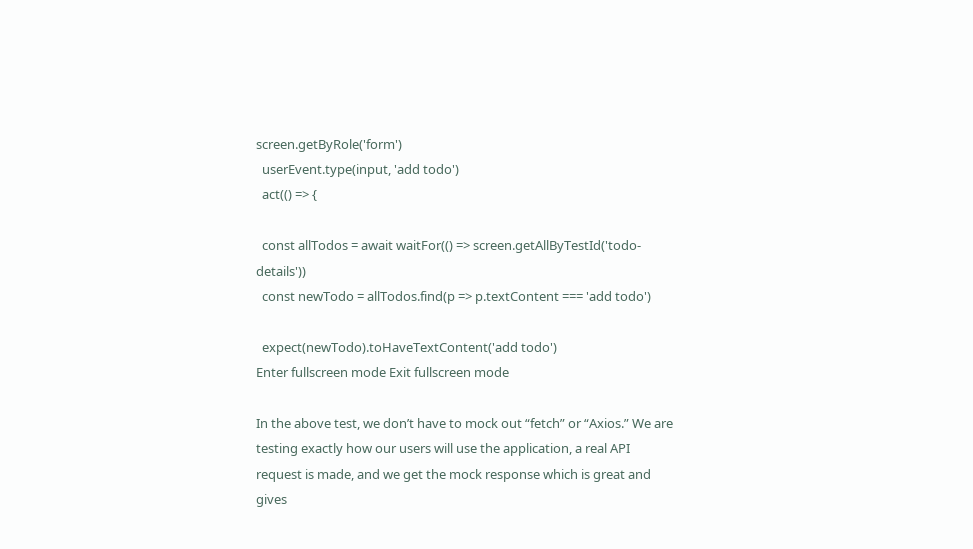screen.getByRole('form')
  userEvent.type(input, 'add todo')
  act(() => {

  const allTodos = await waitFor(() => screen.getAllByTestId('todo-details'))
  const newTodo = allTodos.find(p => p.textContent === 'add todo')

  expect(newTodo).toHaveTextContent('add todo')
Enter fullscreen mode Exit fullscreen mode

In the above test, we don’t have to mock out “fetch” or “Axios.” We are testing exactly how our users will use the application, a real API request is made, and we get the mock response which is great and gives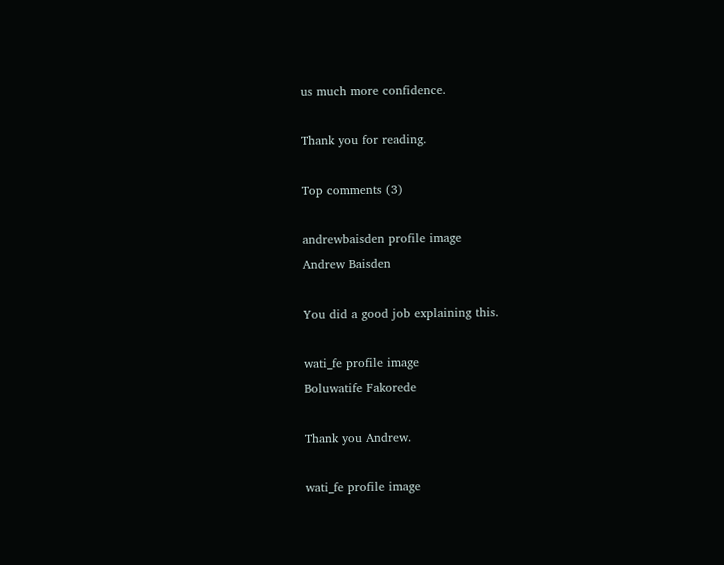us much more confidence.

Thank you for reading.

Top comments (3)

andrewbaisden profile image
Andrew Baisden

You did a good job explaining this.

wati_fe profile image
Boluwatife Fakorede

Thank you Andrew.

wati_fe profile image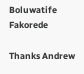Boluwatife Fakorede

Thanks Andrew